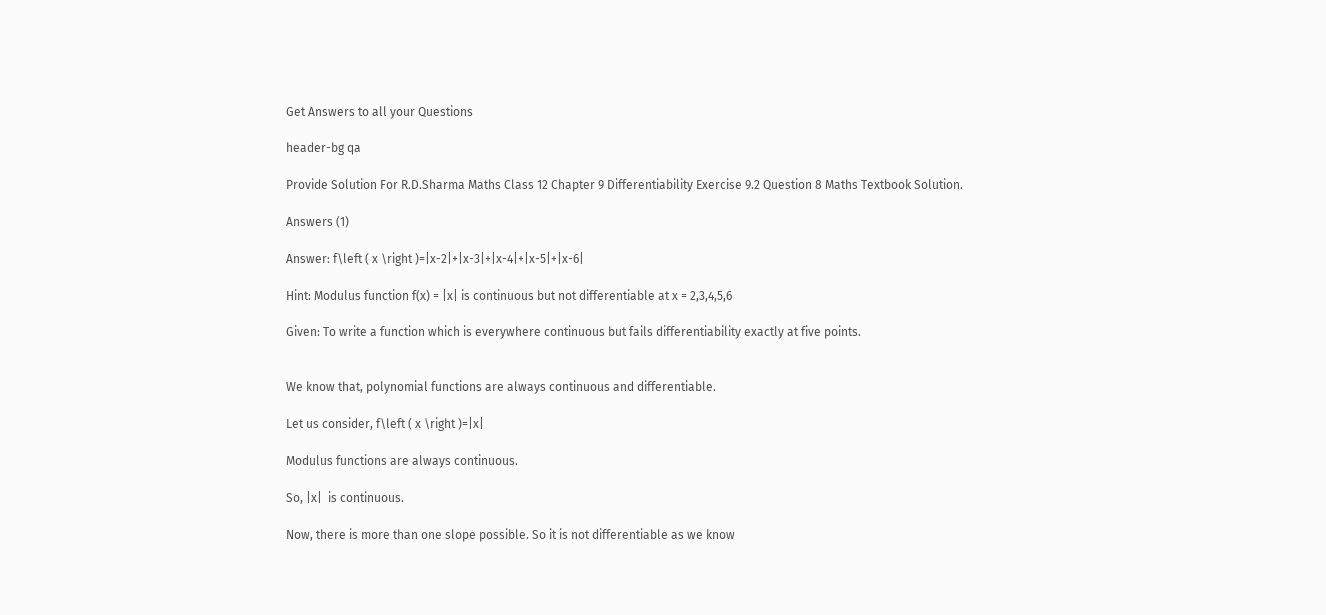Get Answers to all your Questions

header-bg qa

Provide Solution For R.D.Sharma Maths Class 12 Chapter 9 Differentiability Exercise 9.2 Question 8 Maths Textbook Solution.

Answers (1)

Answer: f\left ( x \right )=|x-2|+|x-3|+|x-4|+|x-5|+|x-6|

Hint: Modulus function f(x) = |x| is continuous but not differentiable at x = 2,3,4,5,6

Given: To write a function which is everywhere continuous but fails differentiability exactly at five points.


We know that, polynomial functions are always continuous and differentiable.

Let us consider, f\left ( x \right )=|x|

Modulus functions are always continuous.

So, |x|  is continuous.

Now, there is more than one slope possible. So it is not differentiable as we know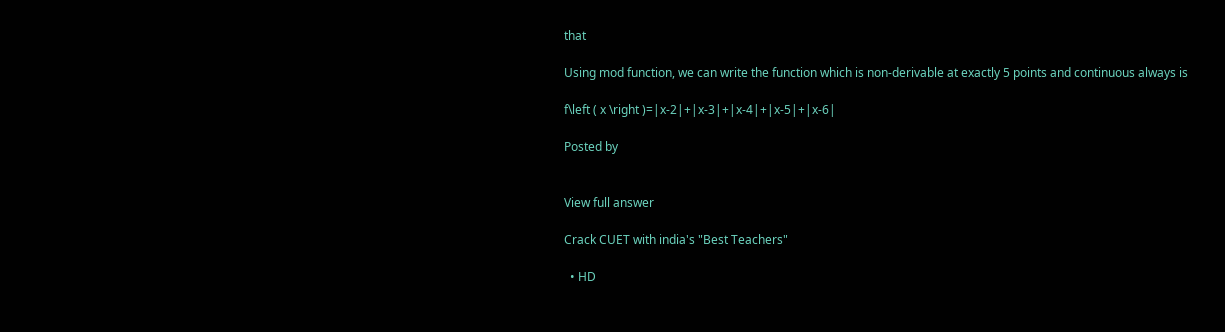that

Using mod function, we can write the function which is non-derivable at exactly 5 points and continuous always is

f\left ( x \right )=|x-2|+|x-3|+|x-4|+|x-5|+|x-6|

Posted by


View full answer

Crack CUET with india's "Best Teachers"

  • HD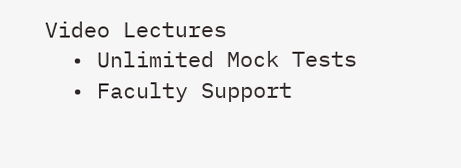Video Lectures
  • Unlimited Mock Tests
  • Faculty Support